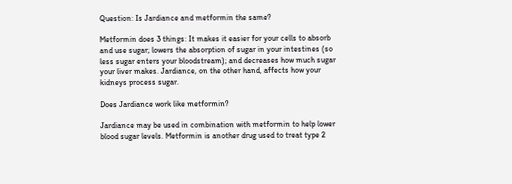Question: Is Jardiance and metformin the same?

Metformin does 3 things: It makes it easier for your cells to absorb and use sugar; lowers the absorption of sugar in your intestines (so less sugar enters your bloodstream); and decreases how much sugar your liver makes. Jardiance, on the other hand, affects how your kidneys process sugar.

Does Jardiance work like metformin?

Jardiance may be used in combination with metformin to help lower blood sugar levels. Metformin is another drug used to treat type 2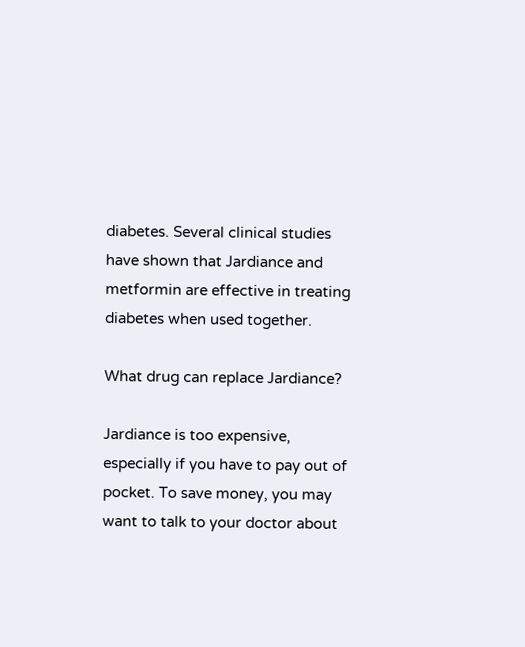diabetes. Several clinical studies have shown that Jardiance and metformin are effective in treating diabetes when used together.

What drug can replace Jardiance?

Jardiance is too expensive, especially if you have to pay out of pocket. To save money, you may want to talk to your doctor about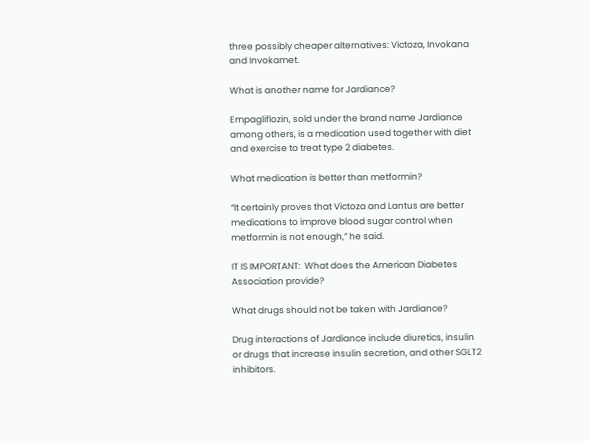three possibly cheaper alternatives: Victoza, Invokana and Invokamet.

What is another name for Jardiance?

Empagliflozin, sold under the brand name Jardiance among others, is a medication used together with diet and exercise to treat type 2 diabetes.

What medication is better than metformin?

“It certainly proves that Victoza and Lantus are better medications to improve blood sugar control when metformin is not enough,” he said.

IT IS IMPORTANT:  What does the American Diabetes Association provide?

What drugs should not be taken with Jardiance?

Drug interactions of Jardiance include diuretics, insulin or drugs that increase insulin secretion, and other SGLT2 inhibitors.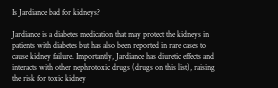Is Jardiance bad for kidneys?

Jardiance is a diabetes medication that may protect the kidneys in patients with diabetes but has also been reported in rare cases to cause kidney failure. Importantly, Jardiance has diuretic effects and interacts with other nephrotoxic drugs (drugs on this list), raising the risk for toxic kidney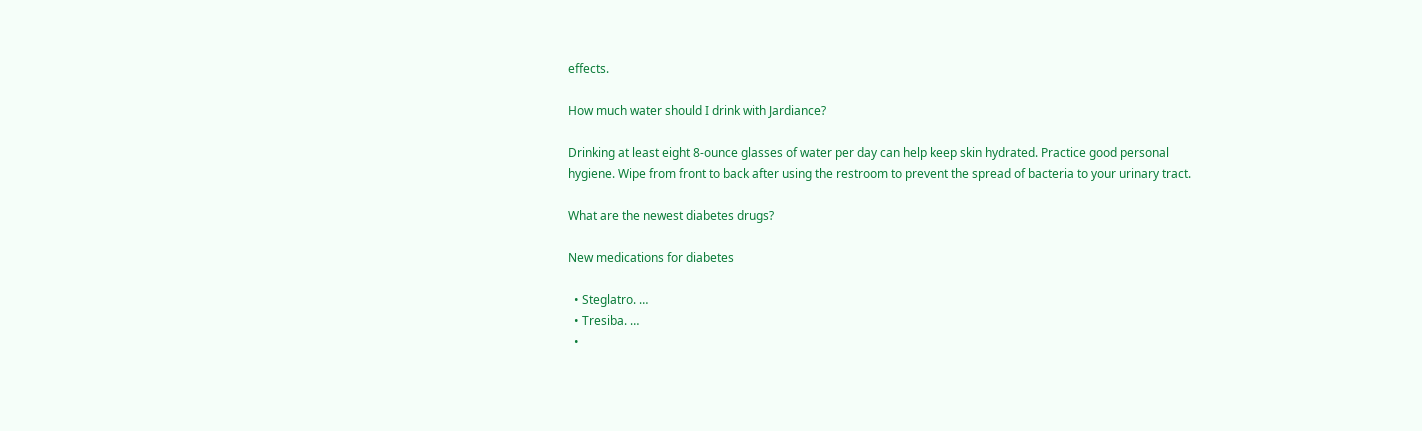effects.

How much water should I drink with Jardiance?

Drinking at least eight 8-ounce glasses of water per day can help keep skin hydrated. Practice good personal hygiene. Wipe from front to back after using the restroom to prevent the spread of bacteria to your urinary tract.

What are the newest diabetes drugs?

New medications for diabetes

  • Steglatro. …
  • Tresiba. …
  •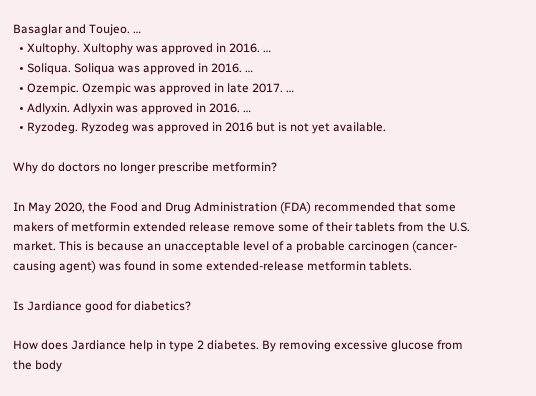Basaglar and Toujeo. …
  • Xultophy. Xultophy was approved in 2016. …
  • Soliqua. Soliqua was approved in 2016. …
  • Ozempic. Ozempic was approved in late 2017. …
  • Adlyxin. Adlyxin was approved in 2016. …
  • Ryzodeg. Ryzodeg was approved in 2016 but is not yet available.

Why do doctors no longer prescribe metformin?

In May 2020, the Food and Drug Administration (FDA) recommended that some makers of metformin extended release remove some of their tablets from the U.S. market. This is because an unacceptable level of a probable carcinogen (cancer-causing agent) was found in some extended-release metformin tablets.

Is Jardiance good for diabetics?

How does Jardiance help in type 2 diabetes. By removing excessive glucose from the body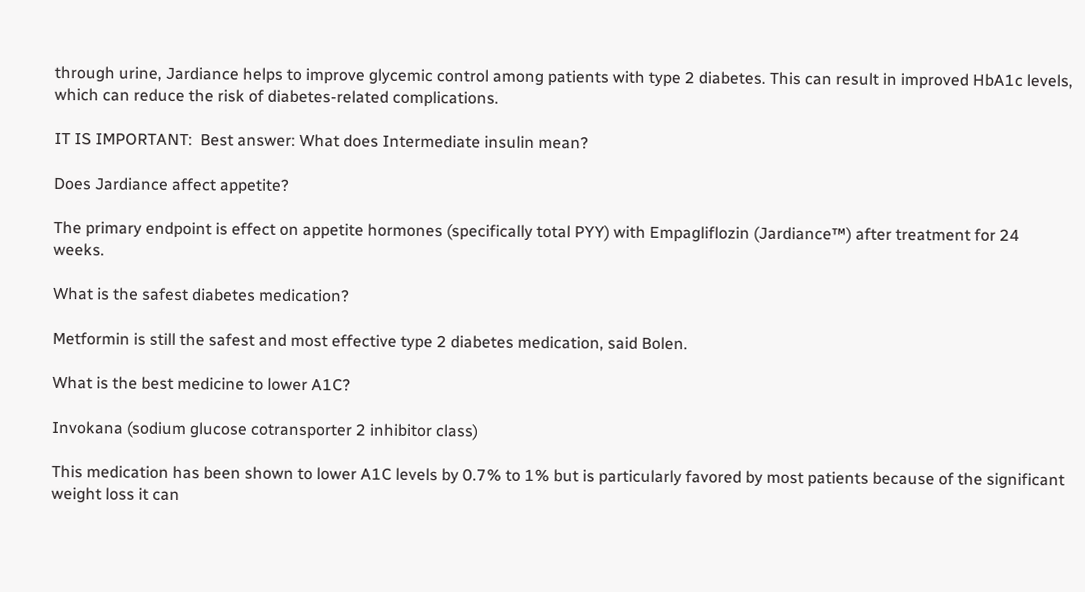through urine, Jardiance helps to improve glycemic control among patients with type 2 diabetes. This can result in improved HbA1c levels, which can reduce the risk of diabetes-related complications.

IT IS IMPORTANT:  Best answer: What does Intermediate insulin mean?

Does Jardiance affect appetite?

The primary endpoint is effect on appetite hormones (specifically total PYY) with Empagliflozin (Jardiance™) after treatment for 24 weeks.

What is the safest diabetes medication?

Metformin is still the safest and most effective type 2 diabetes medication, said Bolen.

What is the best medicine to lower A1C?

Invokana (sodium glucose cotransporter 2 inhibitor class)

This medication has been shown to lower A1C levels by 0.7% to 1% but is particularly favored by most patients because of the significant weight loss it can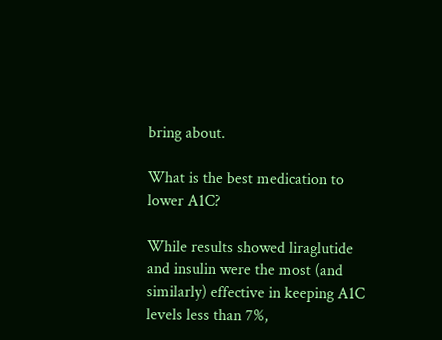bring about.

What is the best medication to lower A1C?

While results showed liraglutide and insulin were the most (and similarly) effective in keeping A1C levels less than 7%,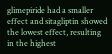glimepiride had a smaller effect and sitagliptin showed the lowest effect, resulting in the highest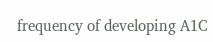frequency of developing A1C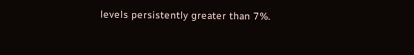levels persistently greater than 7%.